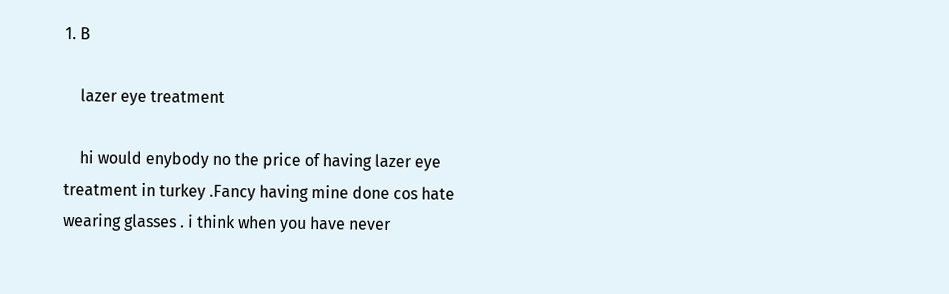1. B

    lazer eye treatment

    hi would enybody no the price of having lazer eye treatment in turkey .Fancy having mine done cos hate wearing glasses . i think when you have never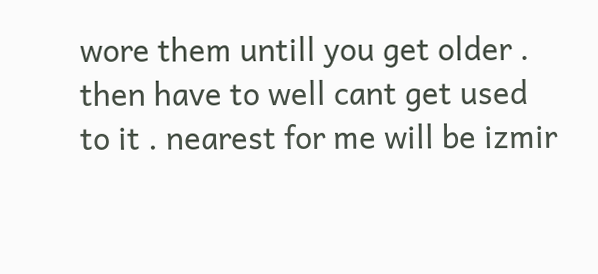wore them untill you get older . then have to well cant get used to it . nearest for me will be izmir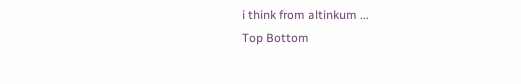i think from altinkum ...
Top Bottom